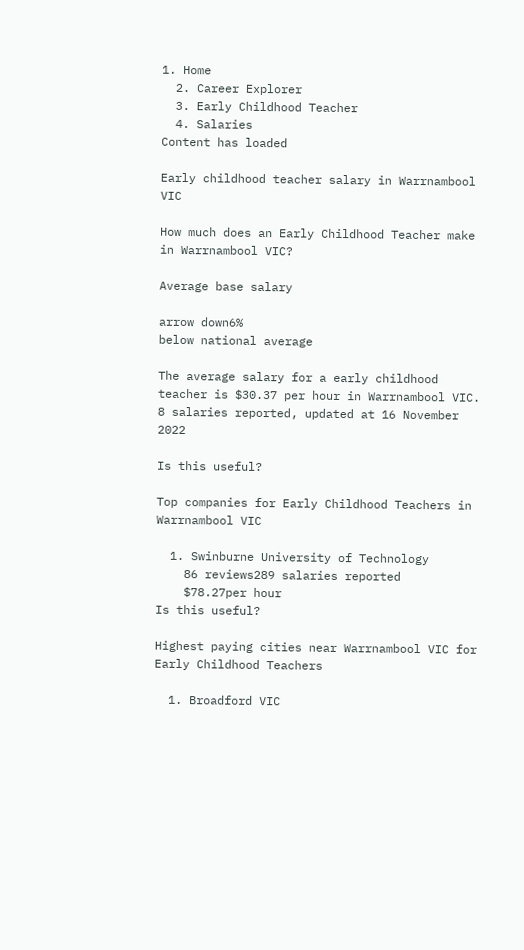1. Home
  2. Career Explorer
  3. Early Childhood Teacher
  4. Salaries
Content has loaded

Early childhood teacher salary in Warrnambool VIC

How much does an Early Childhood Teacher make in Warrnambool VIC?

Average base salary

arrow down6%
below national average

The average salary for a early childhood teacher is $30.37 per hour in Warrnambool VIC. 8 salaries reported, updated at 16 November 2022

Is this useful?

Top companies for Early Childhood Teachers in Warrnambool VIC

  1. Swinburne University of Technology
    86 reviews289 salaries reported
    $78.27per hour
Is this useful?

Highest paying cities near Warrnambool VIC for Early Childhood Teachers

  1. Broadford VIC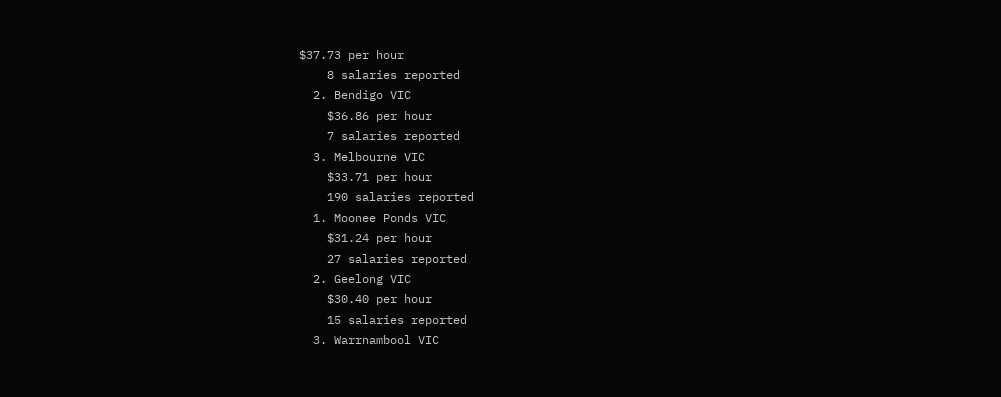$37.73 per hour
    8 salaries reported
  2. Bendigo VIC
    $36.86 per hour
    7 salaries reported
  3. Melbourne VIC
    $33.71 per hour
    190 salaries reported
  1. Moonee Ponds VIC
    $31.24 per hour
    27 salaries reported
  2. Geelong VIC
    $30.40 per hour
    15 salaries reported
  3. Warrnambool VIC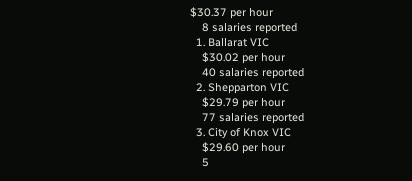$30.37 per hour
    8 salaries reported
  1. Ballarat VIC
    $30.02 per hour
    40 salaries reported
  2. Shepparton VIC
    $29.79 per hour
    77 salaries reported
  3. City of Knox VIC
    $29.60 per hour
    5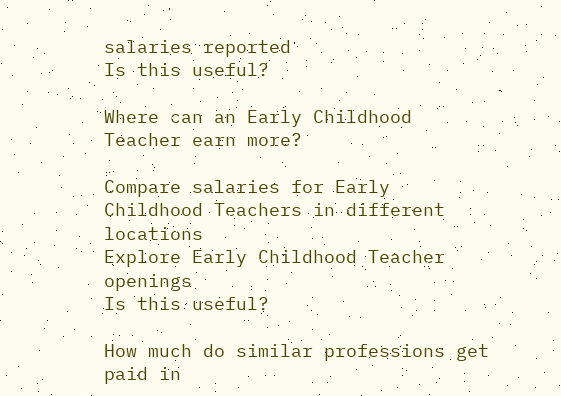salaries reported
Is this useful?

Where can an Early Childhood Teacher earn more?

Compare salaries for Early Childhood Teachers in different locations
Explore Early Childhood Teacher openings
Is this useful?

How much do similar professions get paid in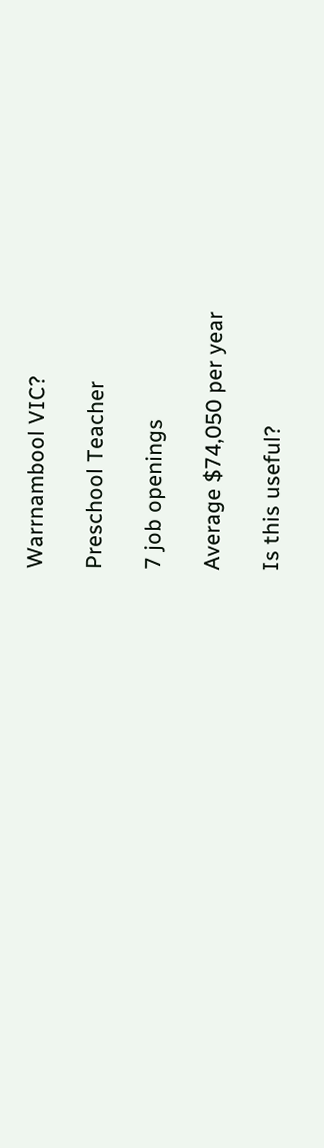Warrnambool VIC?

Preschool Teacher

7 job openings

Average $74,050 per year

Is this useful?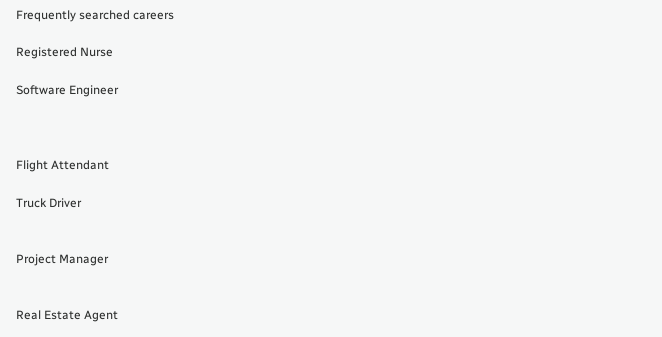Frequently searched careers

Registered Nurse

Software Engineer



Flight Attendant

Truck Driver


Project Manager


Real Estate Agent